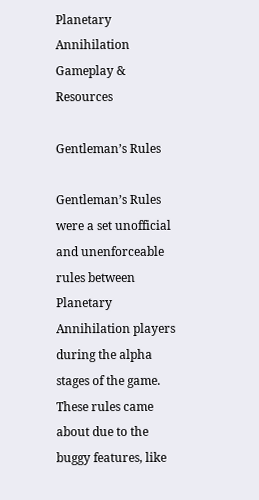Planetary Annihilation Gameplay & Resources

Gentleman’s Rules

Gentleman’s Rules were a set unofficial and unenforceable rules between Planetary Annihilation players during the alpha stages of the game. These rules came about due to the buggy features, like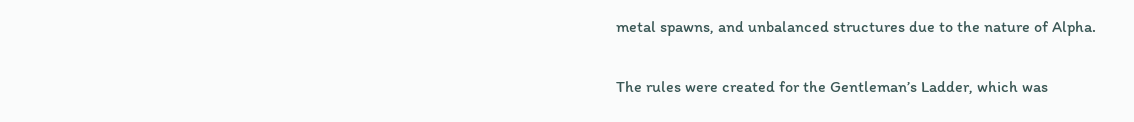metal spawns, and unbalanced structures due to the nature of Alpha.

The rules were created for the Gentleman’s Ladder, which was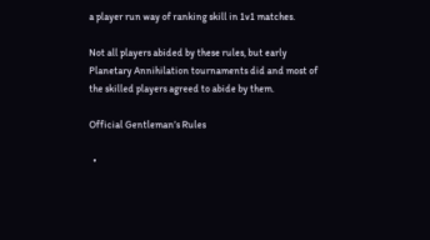a player run way of ranking skill in 1v1 matches.

Not all players abided by these rules, but early Planetary Annihilation tournaments did and most of the skilled players agreed to abide by them.

Official Gentleman’s Rules

  •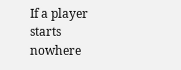If a player starts nowhere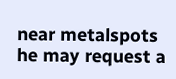near metalspots he may request a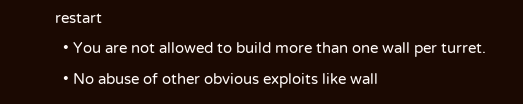restart
  • You are not allowed to build more than one wall per turret.
  • No abuse of other obvious exploits like wall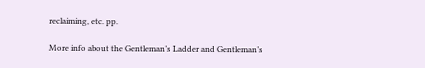reclaiming, etc. pp.

More info about the Gentleman’s Ladder and Gentleman’s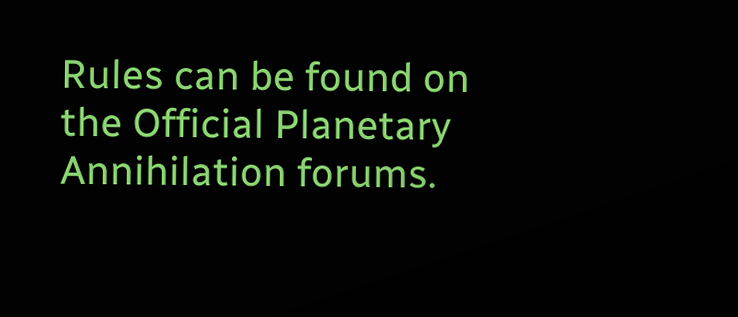Rules can be found on the Official Planetary Annihilation forums.